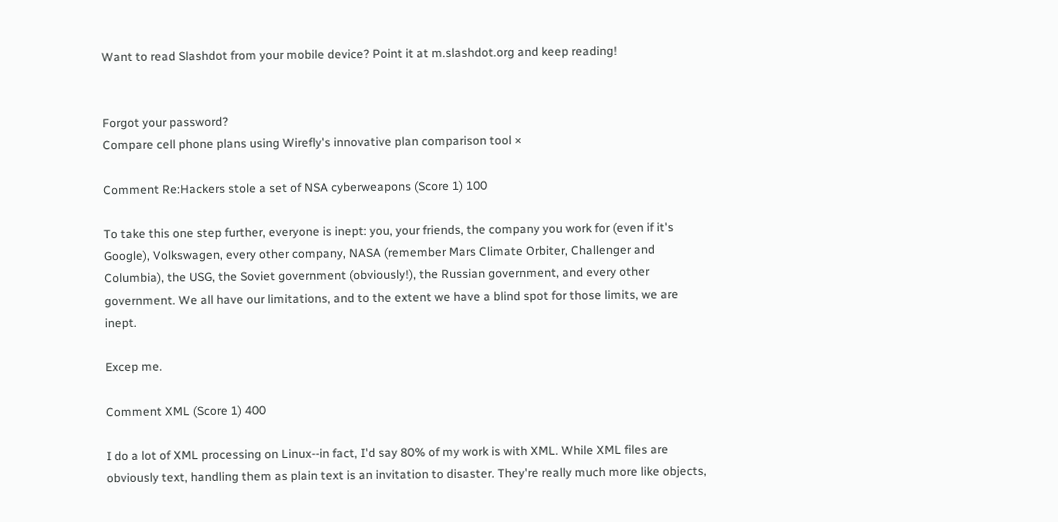Want to read Slashdot from your mobile device? Point it at m.slashdot.org and keep reading!


Forgot your password?
Compare cell phone plans using Wirefly's innovative plan comparison tool ×

Comment Re:Hackers stole a set of NSA cyberweapons (Score 1) 100

To take this one step further, everyone is inept: you, your friends, the company you work for (even if it's Google), Volkswagen, every other company, NASA (remember Mars Climate Orbiter, Challenger and Columbia), the USG, the Soviet government (obviously!), the Russian government, and every other government. We all have our limitations, and to the extent we have a blind spot for those limits, we are inept.

Excep me.

Comment XML (Score 1) 400

I do a lot of XML processing on Linux--in fact, I'd say 80% of my work is with XML. While XML files are obviously text, handling them as plain text is an invitation to disaster. They're really much more like objects,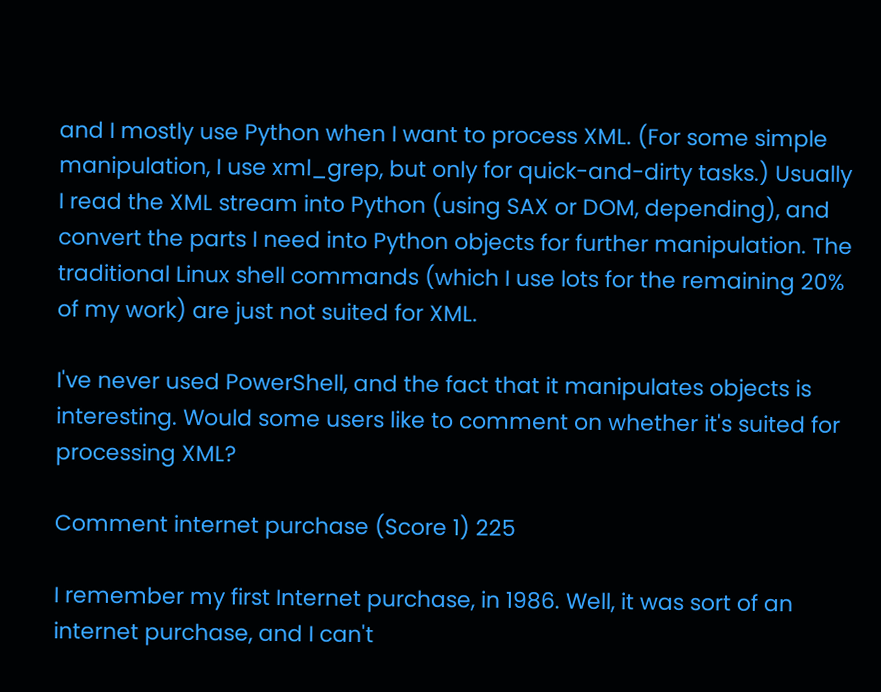and I mostly use Python when I want to process XML. (For some simple manipulation, I use xml_grep, but only for quick-and-dirty tasks.) Usually I read the XML stream into Python (using SAX or DOM, depending), and convert the parts I need into Python objects for further manipulation. The traditional Linux shell commands (which I use lots for the remaining 20% of my work) are just not suited for XML.

I've never used PowerShell, and the fact that it manipulates objects is interesting. Would some users like to comment on whether it's suited for processing XML?

Comment internet purchase (Score 1) 225

I remember my first Internet purchase, in 1986. Well, it was sort of an internet purchase, and I can't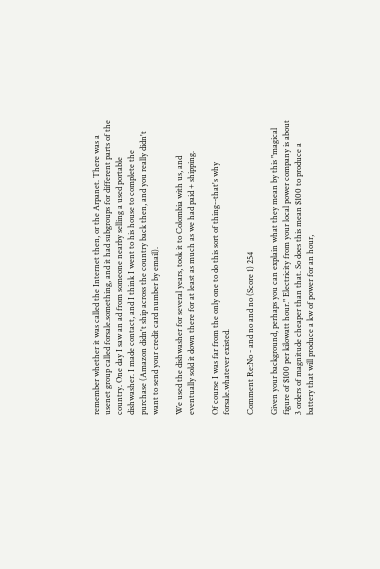remember whether it was called the Internet then, or the Arpanet. There was a usenet group called forsale.something, and it had subgroups for different parts of the country. One day I saw an ad from someone nearby selling a used portable dishwasher. I made contact, and I think I went to his house to complete the purchase (Amazon didn't ship across the country back then, and you really didn't want to send your credit card number by email).

We used the dishwasher for several years, took it to Colombia with us, and eventually sold it down there for at least as much as we had paid + shipping.

Of course I was far from the only one to do this sort of thing--that's why forsale.whatever existed.

Comment Re:No - and no and no (Score 1) 254

Given your background, perhaps you can explain what they mean by this "magical figure of $100 per kilowatt hour." Electricity from your local power company is about 3 orders of magnitude cheaper than that. So does this mean $100 to produce a battery that will produce a kw of power for an hour,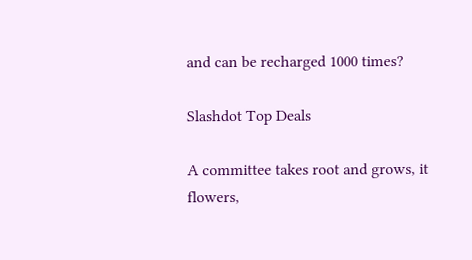and can be recharged 1000 times?

Slashdot Top Deals

A committee takes root and grows, it flowers,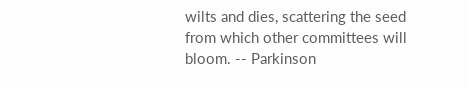wilts and dies, scattering the seed from which other committees will bloom. -- Parkinson